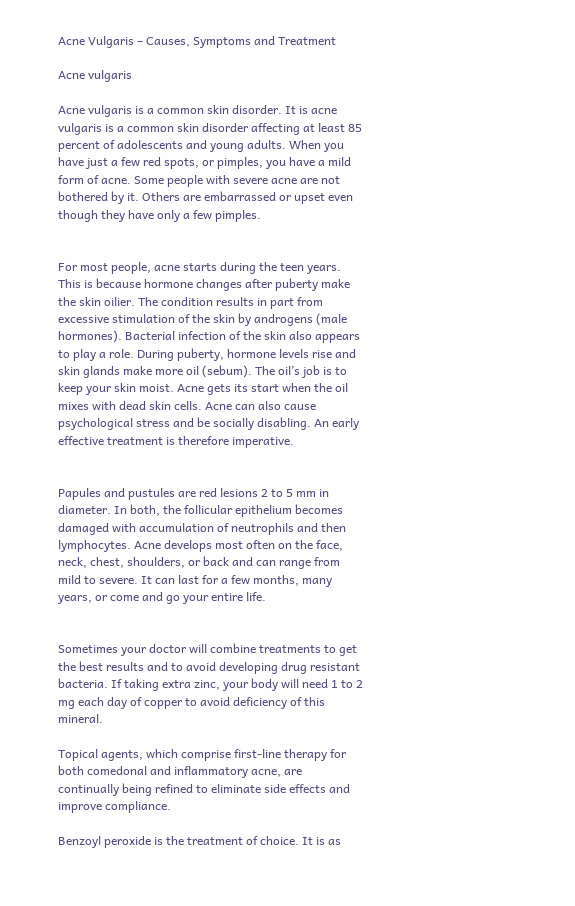Acne Vulgaris – Causes, Symptoms and Treatment

Acne vulgaris

Acne vulgaris is a common skin disorder. It is acne vulgaris is a common skin disorder affecting at least 85 percent of adolescents and young adults. When you have just a few red spots, or pimples, you have a mild form of acne. Some people with severe acne are not bothered by it. Others are embarrassed or upset even though they have only a few pimples.


For most people, acne starts during the teen years. This is because hormone changes after puberty make the skin oilier. The condition results in part from excessive stimulation of the skin by androgens (male hormones). Bacterial infection of the skin also appears to play a role. During puberty, hormone levels rise and skin glands make more oil (sebum). The oil’s job is to keep your skin moist. Acne gets its start when the oil mixes with dead skin cells. Acne can also cause psychological stress and be socially disabling. An early effective treatment is therefore imperative.


Papules and pustules are red lesions 2 to 5 mm in diameter. In both, the follicular epithelium becomes damaged with accumulation of neutrophils and then lymphocytes. Acne develops most often on the face, neck, chest, shoulders, or back and can range from mild to severe. It can last for a few months, many years, or come and go your entire life.


Sometimes your doctor will combine treatments to get the best results and to avoid developing drug resistant bacteria. If taking extra zinc, your body will need 1 to 2 mg each day of copper to avoid deficiency of this mineral.

Topical agents, which comprise first-line therapy for both comedonal and inflammatory acne, are continually being refined to eliminate side effects and improve compliance.

Benzoyl peroxide is the treatment of choice. It is as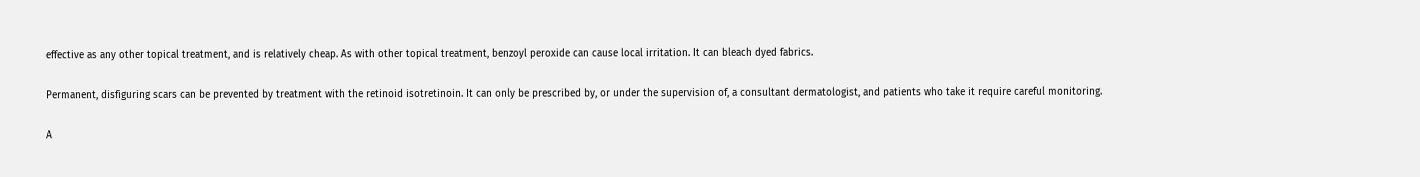effective as any other topical treatment, and is relatively cheap. As with other topical treatment, benzoyl peroxide can cause local irritation. It can bleach dyed fabrics.

Permanent, disfiguring scars can be prevented by treatment with the retinoid isotretinoin. It can only be prescribed by, or under the supervision of, a consultant dermatologist, and patients who take it require careful monitoring.

A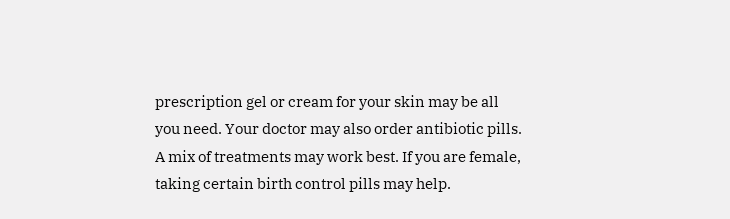prescription gel or cream for your skin may be all you need. Your doctor may also order antibiotic pills. A mix of treatments may work best. If you are female, taking certain birth control pills may help.